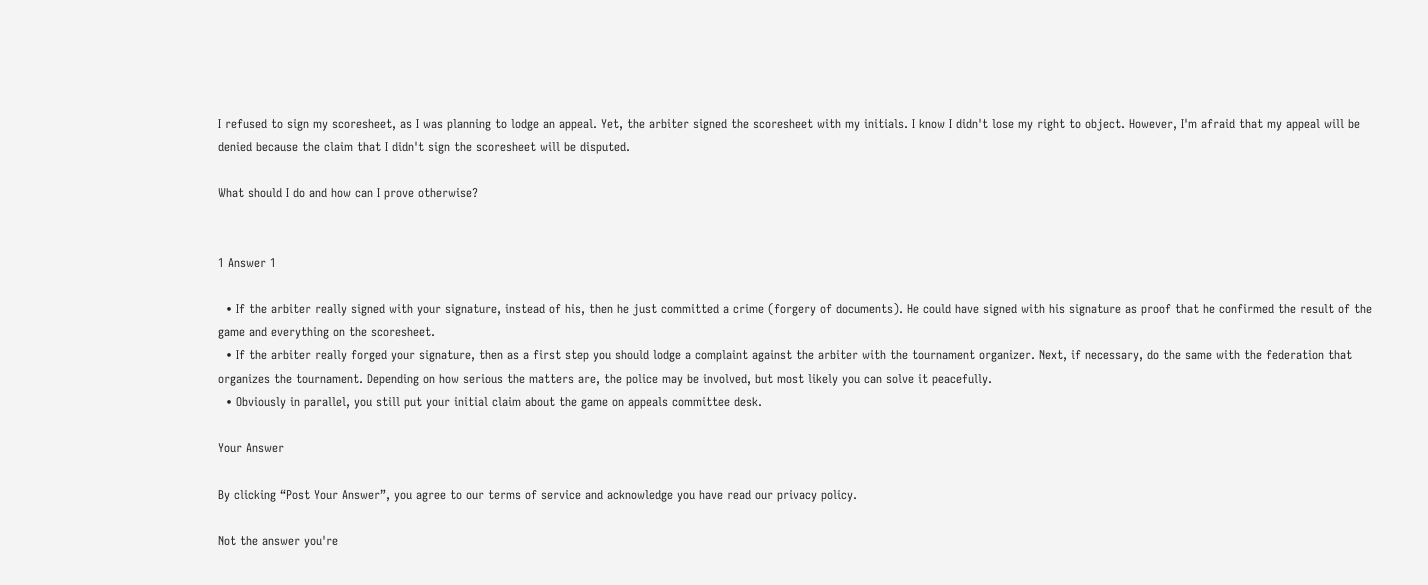I refused to sign my scoresheet, as I was planning to lodge an appeal. Yet, the arbiter signed the scoresheet with my initials. I know I didn't lose my right to object. However, I'm afraid that my appeal will be denied because the claim that I didn't sign the scoresheet will be disputed.

What should I do and how can I prove otherwise?


1 Answer 1

  • If the arbiter really signed with your signature, instead of his, then he just committed a crime (forgery of documents). He could have signed with his signature as proof that he confirmed the result of the game and everything on the scoresheet.
  • If the arbiter really forged your signature, then as a first step you should lodge a complaint against the arbiter with the tournament organizer. Next, if necessary, do the same with the federation that organizes the tournament. Depending on how serious the matters are, the police may be involved, but most likely you can solve it peacefully.
  • Obviously in parallel, you still put your initial claim about the game on appeals committee desk.

Your Answer

By clicking “Post Your Answer”, you agree to our terms of service and acknowledge you have read our privacy policy.

Not the answer you're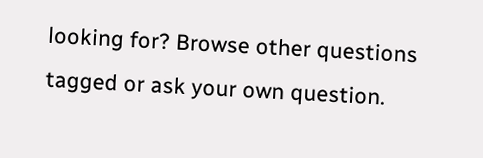looking for? Browse other questions tagged or ask your own question.